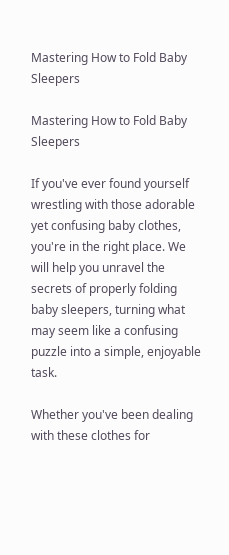Mastering How to Fold Baby Sleepers

Mastering How to Fold Baby Sleepers

If you've ever found yourself wrestling with those adorable yet confusing baby clothes, you're in the right place. We will help you unravel the secrets of properly folding baby sleepers, turning what may seem like a confusing puzzle into a simple, enjoyable task.

Whether you've been dealing with these clothes for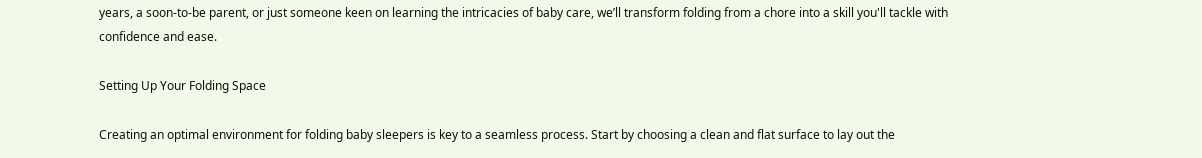years, a soon-to-be parent, or just someone keen on learning the intricacies of baby care, we’ll transform folding from a chore into a skill you'll tackle with confidence and ease.

Setting Up Your Folding Space

Creating an optimal environment for folding baby sleepers is key to a seamless process. Start by choosing a clean and flat surface to lay out the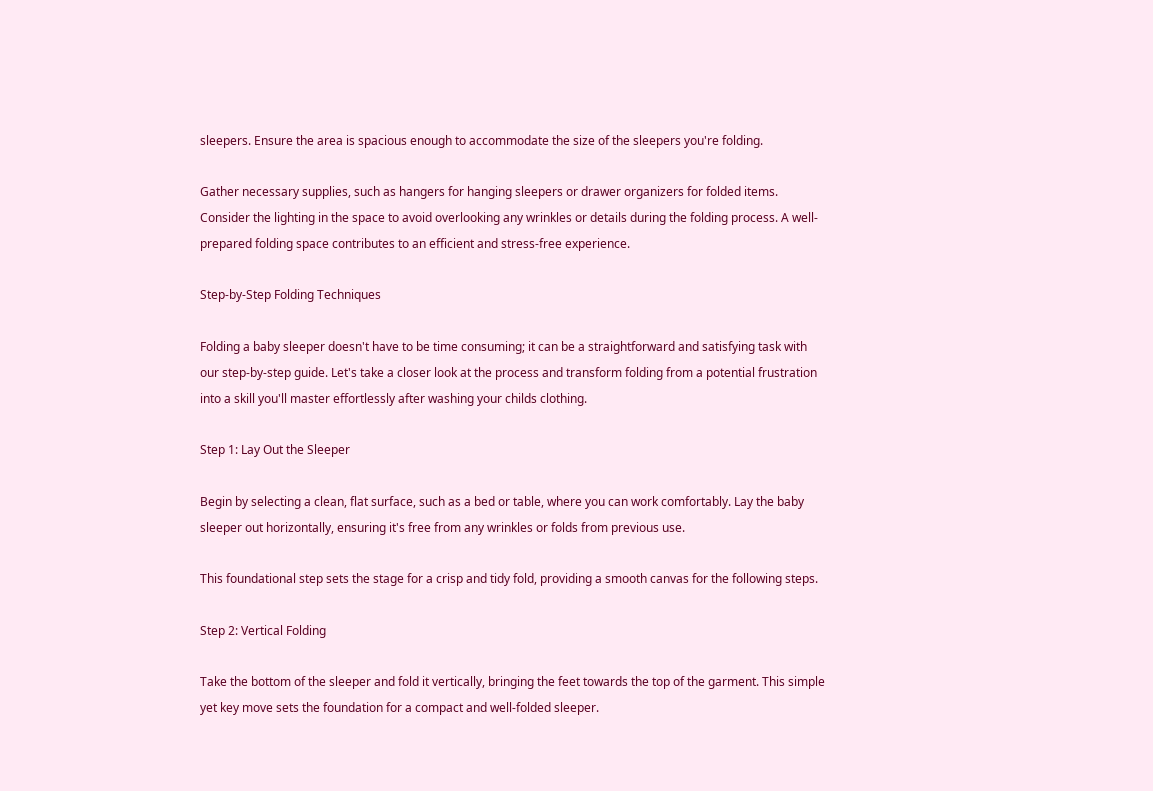sleepers. Ensure the area is spacious enough to accommodate the size of the sleepers you're folding.

Gather necessary supplies, such as hangers for hanging sleepers or drawer organizers for folded items. Consider the lighting in the space to avoid overlooking any wrinkles or details during the folding process. A well-prepared folding space contributes to an efficient and stress-free experience.

Step-by-Step Folding Techniques

Folding a baby sleeper doesn't have to be time consuming; it can be a straightforward and satisfying task with our step-by-step guide. Let's take a closer look at the process and transform folding from a potential frustration into a skill you'll master effortlessly after washing your childs clothing.

Step 1: Lay Out the Sleeper

Begin by selecting a clean, flat surface, such as a bed or table, where you can work comfortably. Lay the baby sleeper out horizontally, ensuring it's free from any wrinkles or folds from previous use.

This foundational step sets the stage for a crisp and tidy fold, providing a smooth canvas for the following steps.

Step 2: Vertical Folding

Take the bottom of the sleeper and fold it vertically, bringing the feet towards the top of the garment. This simple yet key move sets the foundation for a compact and well-folded sleeper.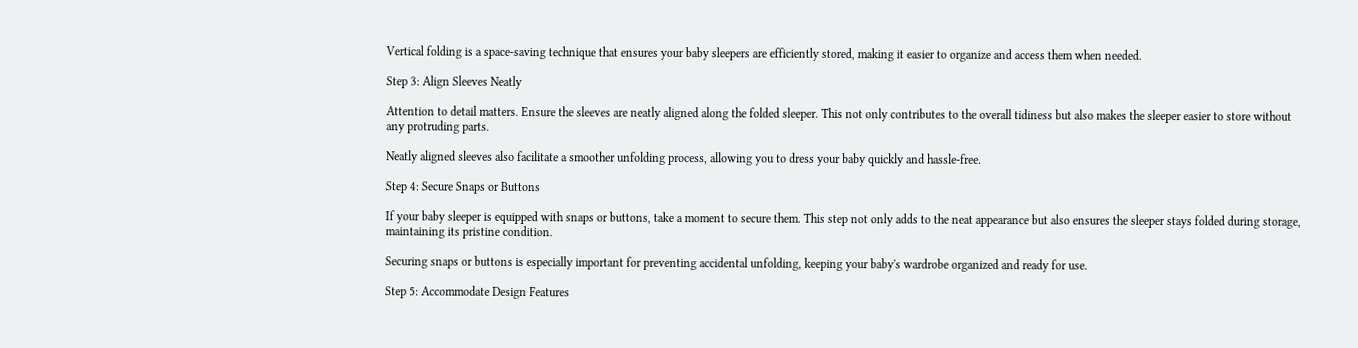Vertical folding is a space-saving technique that ensures your baby sleepers are efficiently stored, making it easier to organize and access them when needed.

Step 3: Align Sleeves Neatly

Attention to detail matters. Ensure the sleeves are neatly aligned along the folded sleeper. This not only contributes to the overall tidiness but also makes the sleeper easier to store without any protruding parts.

Neatly aligned sleeves also facilitate a smoother unfolding process, allowing you to dress your baby quickly and hassle-free.

Step 4: Secure Snaps or Buttons

If your baby sleeper is equipped with snaps or buttons, take a moment to secure them. This step not only adds to the neat appearance but also ensures the sleeper stays folded during storage, maintaining its pristine condition.

Securing snaps or buttons is especially important for preventing accidental unfolding, keeping your baby's wardrobe organized and ready for use.

Step 5: Accommodate Design Features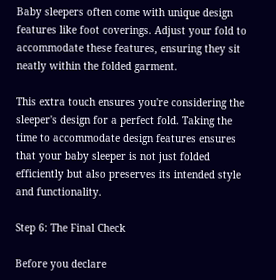Baby sleepers often come with unique design features like foot coverings. Adjust your fold to accommodate these features, ensuring they sit neatly within the folded garment.

This extra touch ensures you're considering the sleeper's design for a perfect fold. Taking the time to accommodate design features ensures that your baby sleeper is not just folded efficiently but also preserves its intended style and functionality.

Step 6: The Final Check

Before you declare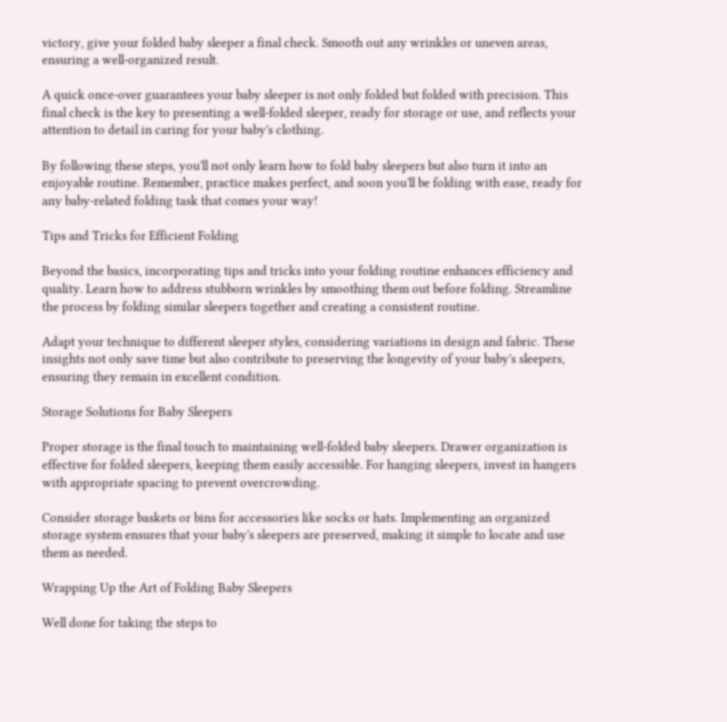victory, give your folded baby sleeper a final check. Smooth out any wrinkles or uneven areas, ensuring a well-organized result.

A quick once-over guarantees your baby sleeper is not only folded but folded with precision. This final check is the key to presenting a well-folded sleeper, ready for storage or use, and reflects your attention to detail in caring for your baby's clothing.

By following these steps, you'll not only learn how to fold baby sleepers but also turn it into an enjoyable routine. Remember, practice makes perfect, and soon you'll be folding with ease, ready for any baby-related folding task that comes your way!

Tips and Tricks for Efficient Folding

Beyond the basics, incorporating tips and tricks into your folding routine enhances efficiency and quality. Learn how to address stubborn wrinkles by smoothing them out before folding. Streamline the process by folding similar sleepers together and creating a consistent routine.

Adapt your technique to different sleeper styles, considering variations in design and fabric. These insights not only save time but also contribute to preserving the longevity of your baby's sleepers, ensuring they remain in excellent condition.

Storage Solutions for Baby Sleepers

Proper storage is the final touch to maintaining well-folded baby sleepers. Drawer organization is effective for folded sleepers, keeping them easily accessible. For hanging sleepers, invest in hangers with appropriate spacing to prevent overcrowding.

Consider storage baskets or bins for accessories like socks or hats. Implementing an organized storage system ensures that your baby's sleepers are preserved, making it simple to locate and use them as needed.

Wrapping Up the Art of Folding Baby Sleepers

Well done for taking the steps to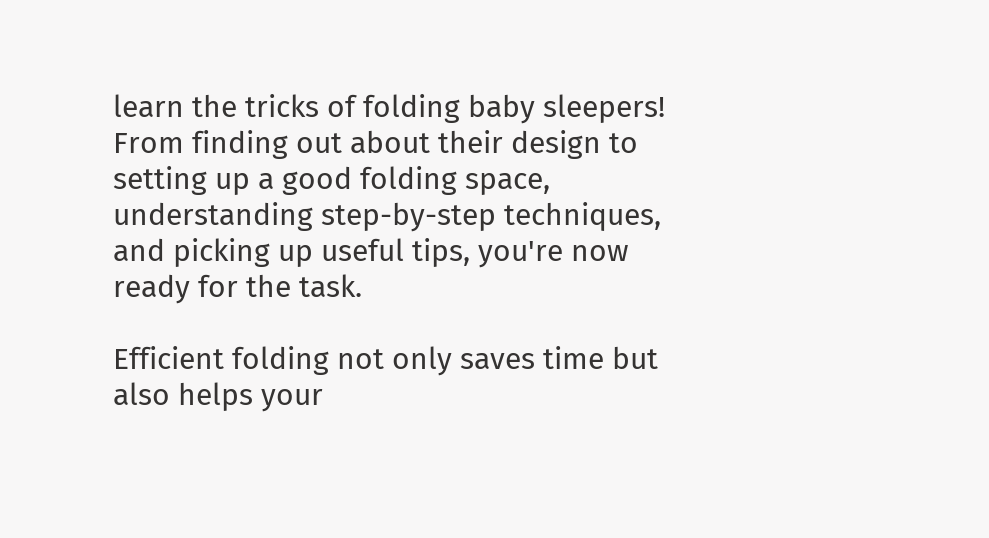learn the tricks of folding baby sleepers! From finding out about their design to setting up a good folding space, understanding step-by-step techniques, and picking up useful tips, you're now ready for the task.

Efficient folding not only saves time but also helps your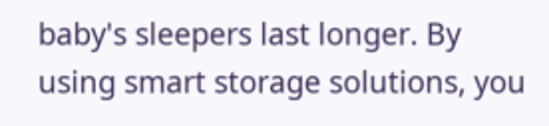baby's sleepers last longer. By using smart storage solutions, you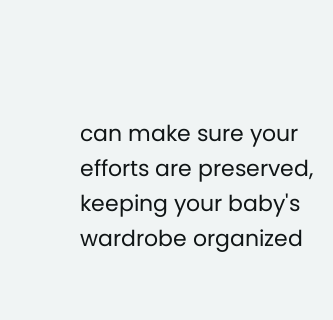can make sure your efforts are preserved, keeping your baby's wardrobe organized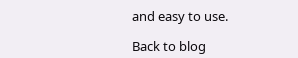and easy to use.

Back to blog